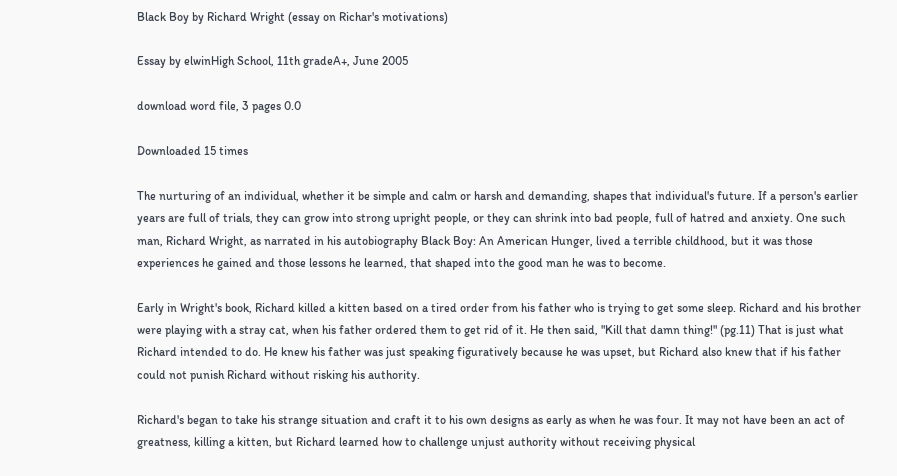Black Boy by Richard Wright (essay on Richar's motivations)

Essay by elwinHigh School, 11th gradeA+, June 2005

download word file, 3 pages 0.0

Downloaded 15 times

The nurturing of an individual, whether it be simple and calm or harsh and demanding, shapes that individual's future. If a person's earlier years are full of trials, they can grow into strong upright people, or they can shrink into bad people, full of hatred and anxiety. One such man, Richard Wright, as narrated in his autobiography Black Boy: An American Hunger, lived a terrible childhood, but it was those experiences he gained and those lessons he learned, that shaped into the good man he was to become.

Early in Wright's book, Richard killed a kitten based on a tired order from his father who is trying to get some sleep. Richard and his brother were playing with a stray cat, when his father ordered them to get rid of it. He then said, "Kill that damn thing!" (pg.11) That is just what Richard intended to do. He knew his father was just speaking figuratively because he was upset, but Richard also knew that if his father could not punish Richard without risking his authority.

Richard's began to take his strange situation and craft it to his own designs as early as when he was four. It may not have been an act of greatness, killing a kitten, but Richard learned how to challenge unjust authority without receiving physical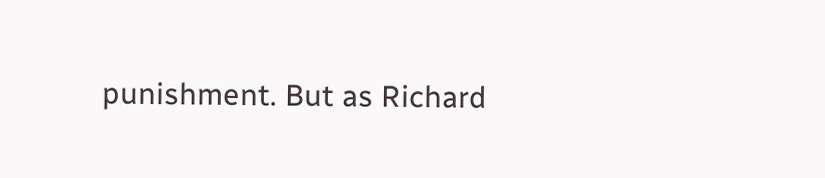punishment. But as Richard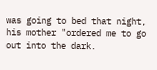was going to bed that night, his mother "ordered me to go out into the dark.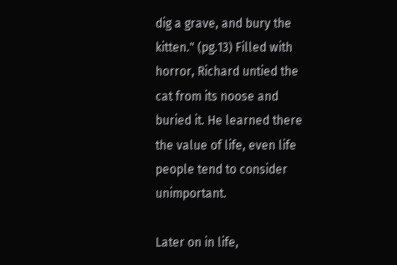dig a grave, and bury the kitten." (pg.13) Filled with horror, Richard untied the cat from its noose and buried it. He learned there the value of life, even life people tend to consider unimportant.

Later on in life,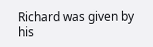Richard was given by his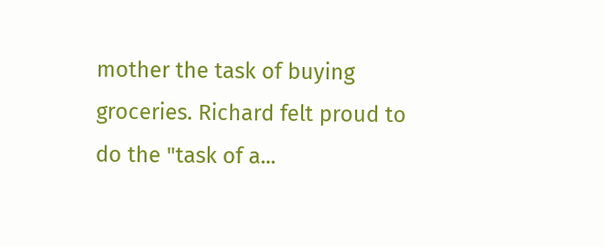mother the task of buying groceries. Richard felt proud to do the "task of a...